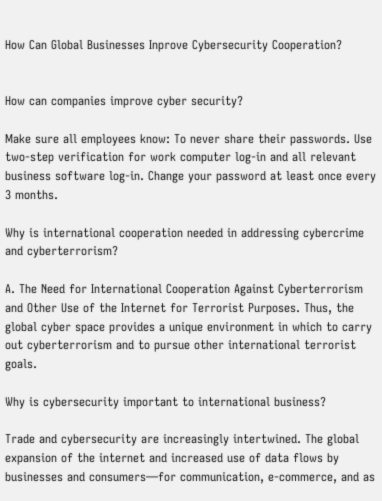How Can Global Businesses Inprove Cybersecurity Cooperation?


How can companies improve cyber security?

Make sure all employees know: To never share their passwords. Use two-step verification for work computer log-in and all relevant business software log-in. Change your password at least once every 3 months.

Why is international cooperation needed in addressing cybercrime and cyberterrorism?

A. The Need for International Cooperation Against Cyberterrorism and Other Use of the Internet for Terrorist Purposes. Thus, the global cyber space provides a unique environment in which to carry out cyberterrorism and to pursue other international terrorist goals.

Why is cybersecurity important to international business?

Trade and cybersecurity are increasingly intertwined. The global expansion of the internet and increased use of data flows by businesses and consumers—for communication, e-commerce, and as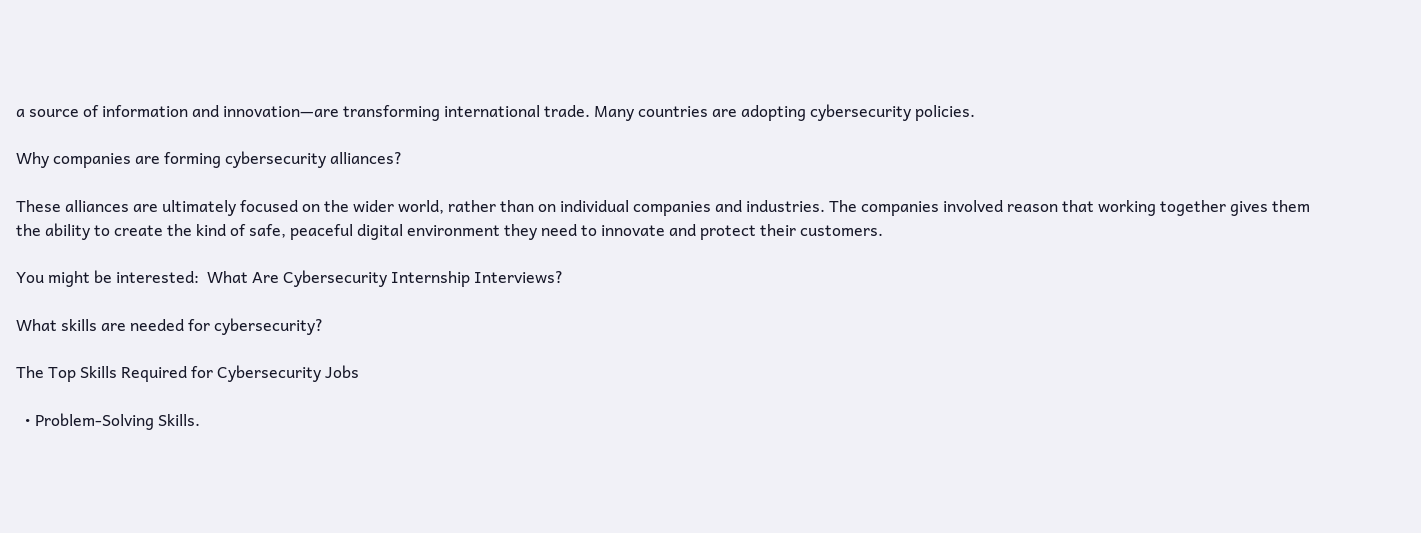a source of information and innovation—are transforming international trade. Many countries are adopting cybersecurity policies.

Why companies are forming cybersecurity alliances?

These alliances are ultimately focused on the wider world, rather than on individual companies and industries. The companies involved reason that working together gives them the ability to create the kind of safe, peaceful digital environment they need to innovate and protect their customers.

You might be interested:  What Are Cybersecurity Internship Interviews?

What skills are needed for cybersecurity?

The Top Skills Required for Cybersecurity Jobs

  • Problem-Solving Skills.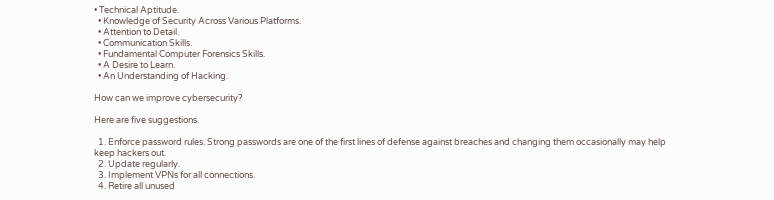• Technical Aptitude.
  • Knowledge of Security Across Various Platforms.
  • Attention to Detail.
  • Communication Skills.
  • Fundamental Computer Forensics Skills.
  • A Desire to Learn.
  • An Understanding of Hacking.

How can we improve cybersecurity?

Here are five suggestions.

  1. Enforce password rules. Strong passwords are one of the first lines of defense against breaches and changing them occasionally may help keep hackers out.
  2. Update regularly.
  3. Implement VPNs for all connections.
  4. Retire all unused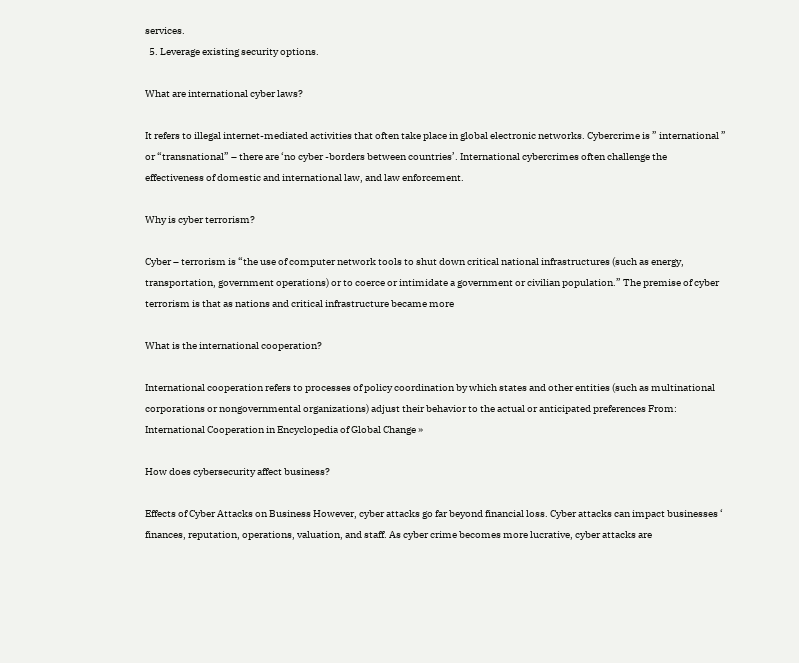services.
  5. Leverage existing security options.

What are international cyber laws?

It refers to illegal internet-mediated activities that often take place in global electronic networks. Cybercrime is ” international ” or “transnational” – there are ‘no cyber -borders between countries’. International cybercrimes often challenge the effectiveness of domestic and international law, and law enforcement.

Why is cyber terrorism?

Cyber – terrorism is “the use of computer network tools to shut down critical national infrastructures (such as energy, transportation, government operations) or to coerce or intimidate a government or civilian population.” The premise of cyber terrorism is that as nations and critical infrastructure became more

What is the international cooperation?

International cooperation refers to processes of policy coordination by which states and other entities (such as multinational corporations or nongovernmental organizations) adjust their behavior to the actual or anticipated preferences From: International Cooperation in Encyclopedia of Global Change »

How does cybersecurity affect business?

Effects of Cyber Attacks on Business However, cyber attacks go far beyond financial loss. Cyber attacks can impact businesses ‘ finances, reputation, operations, valuation, and staff. As cyber crime becomes more lucrative, cyber attacks are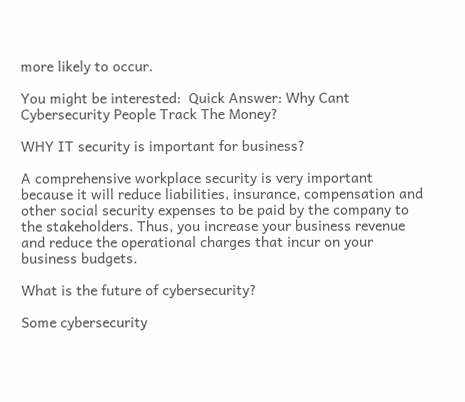more likely to occur.

You might be interested:  Quick Answer: Why Cant Cybersecurity People Track The Money?

WHY IT security is important for business?

A comprehensive workplace security is very important because it will reduce liabilities, insurance, compensation and other social security expenses to be paid by the company to the stakeholders. Thus, you increase your business revenue and reduce the operational charges that incur on your business budgets.

What is the future of cybersecurity?

Some cybersecurity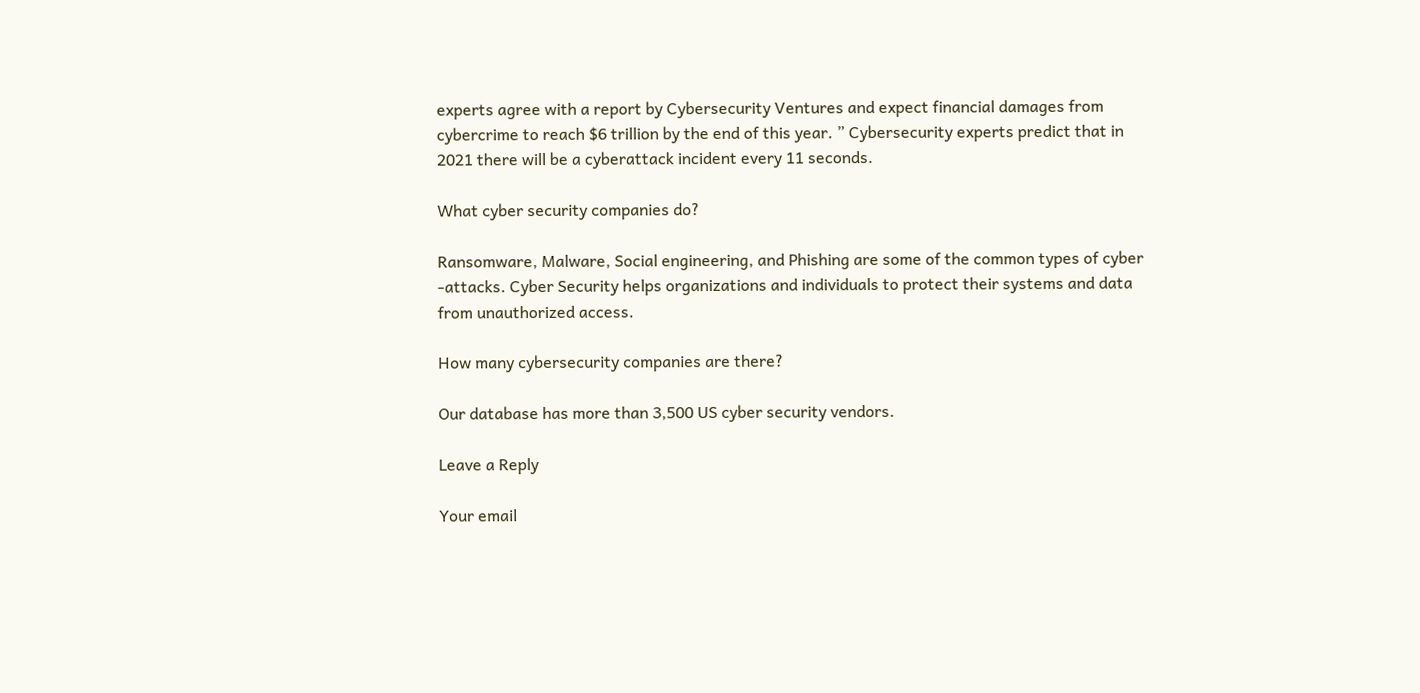experts agree with a report by Cybersecurity Ventures and expect financial damages from cybercrime to reach $6 trillion by the end of this year. ” Cybersecurity experts predict that in 2021 there will be a cyberattack incident every 11 seconds.

What cyber security companies do?

Ransomware, Malware, Social engineering, and Phishing are some of the common types of cyber -attacks. Cyber Security helps organizations and individuals to protect their systems and data from unauthorized access.

How many cybersecurity companies are there?

Our database has more than 3,500 US cyber security vendors.

Leave a Reply

Your email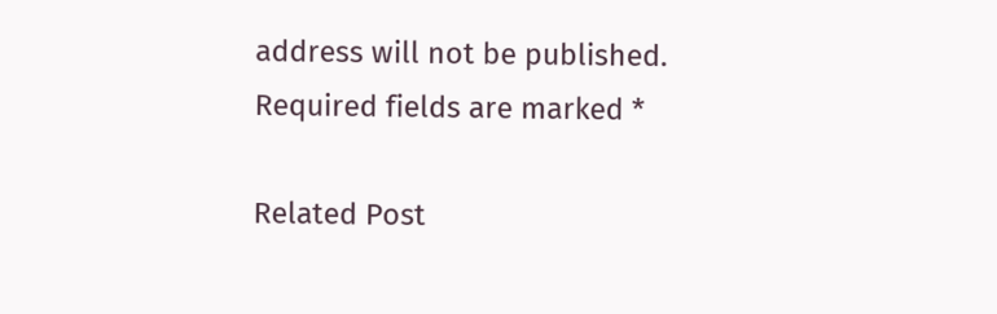address will not be published. Required fields are marked *

Related Post